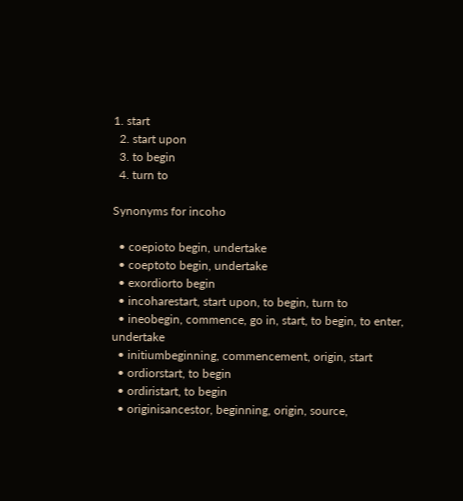1. start
  2. start upon
  3. to begin
  4. turn to

Synonyms for incoho

  • coepioto begin, undertake
  • coeptoto begin, undertake
  • exordiorto begin
  • incoharestart, start upon, to begin, turn to
  • ineobegin, commence, go in, start, to begin, to enter, undertake
  • initiumbeginning, commencement, origin, start
  • ordiorstart, to begin
  • ordiristart, to begin
  • originisancestor, beginning, origin, source,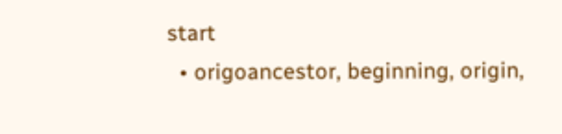start
  • origoancestor, beginning, origin,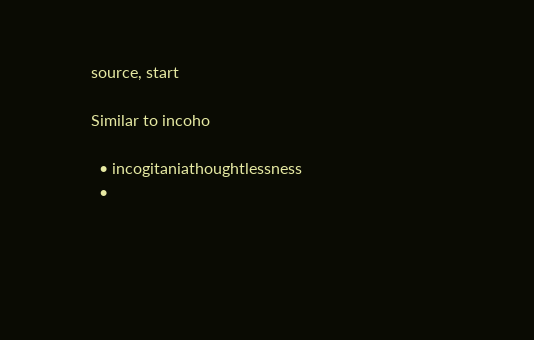source, start

Similar to incoho

  • incogitaniathoughtlessness
  •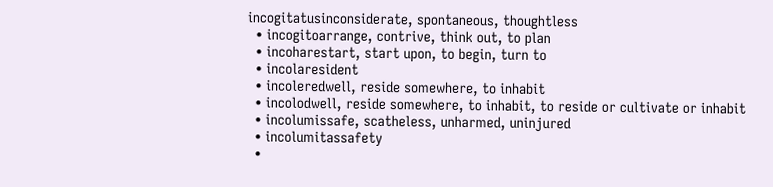incogitatusinconsiderate, spontaneous, thoughtless
  • incogitoarrange, contrive, think out, to plan
  • incoharestart, start upon, to begin, turn to
  • incolaresident
  • incoleredwell, reside somewhere, to inhabit
  • incolodwell, reside somewhere, to inhabit, to reside or cultivate or inhabit
  • incolumissafe, scatheless, unharmed, uninjured
  • incolumitassafety
  •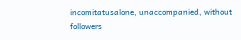incomitatusalone, unaccompanied, without followers